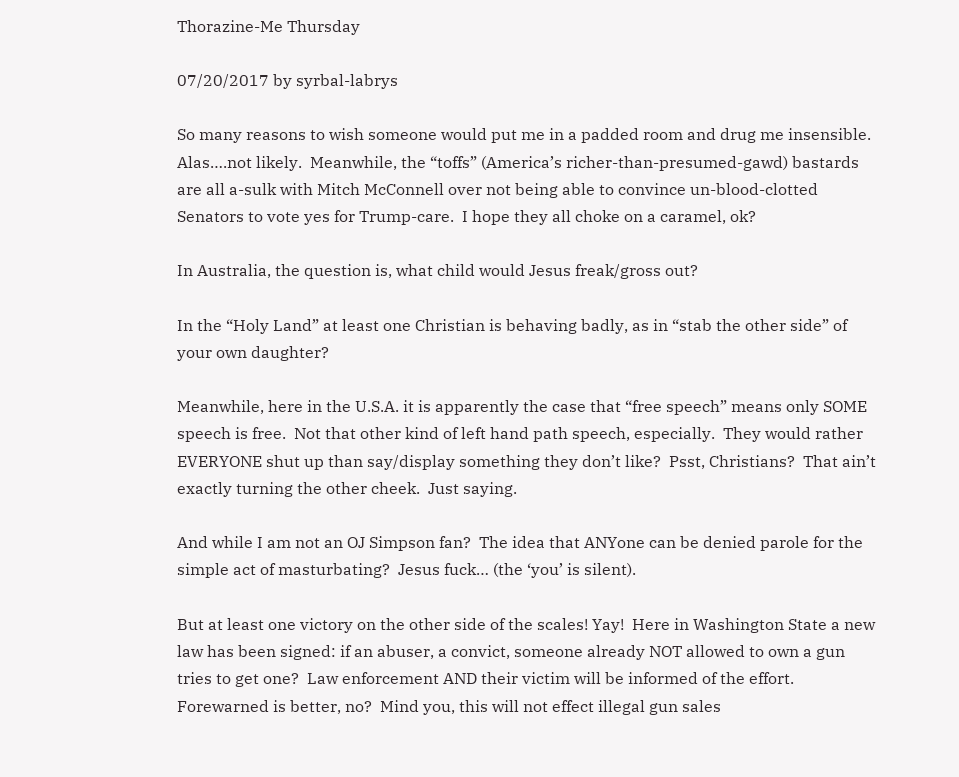Thorazine-Me Thursday

07/20/2017 by syrbal-labrys

So many reasons to wish someone would put me in a padded room and drug me insensible. Alas….not likely.  Meanwhile, the “toffs” (America’s richer-than-presumed-gawd) bastards are all a-sulk with Mitch McConnell over not being able to convince un-blood-clotted Senators to vote yes for Trump-care.  I hope they all choke on a caramel, ok?

In Australia, the question is, what child would Jesus freak/gross out?

In the “Holy Land” at least one Christian is behaving badly, as in “stab the other side” of your own daughter?

Meanwhile, here in the U.S.A. it is apparently the case that “free speech” means only SOME speech is free.  Not that other kind of left hand path speech, especially.  They would rather EVERYONE shut up than say/display something they don’t like?  Psst, Christians?  That ain’t exactly turning the other cheek.  Just saying.

And while I am not an OJ Simpson fan?  The idea that ANYone can be denied parole for the simple act of masturbating?  Jesus fuck… (the ‘you’ is silent).

But at least one victory on the other side of the scales! Yay!  Here in Washington State a new law has been signed: if an abuser, a convict, someone already NOT allowed to own a gun tries to get one?  Law enforcement AND their victim will be informed of the effort.  Forewarned is better, no?  Mind you, this will not effect illegal gun sales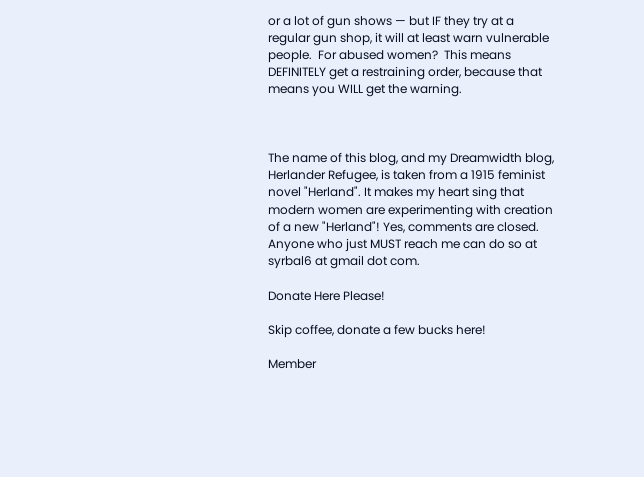or a lot of gun shows — but IF they try at a regular gun shop, it will at least warn vulnerable people.  For abused women?  This means DEFINITELY get a restraining order, because that means you WILL get the warning.



The name of this blog, and my Dreamwidth blog, Herlander Refugee, is taken from a 1915 feminist novel "Herland". It makes my heart sing that modern women are experimenting with creation of a new "Herland"! Yes, comments are closed. Anyone who just MUST reach me can do so at syrbal6 at gmail dot com.

Donate Here Please!

Skip coffee, donate a few bucks here!

Member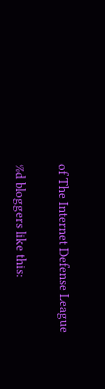of The Internet Defense League

%d bloggers like this: